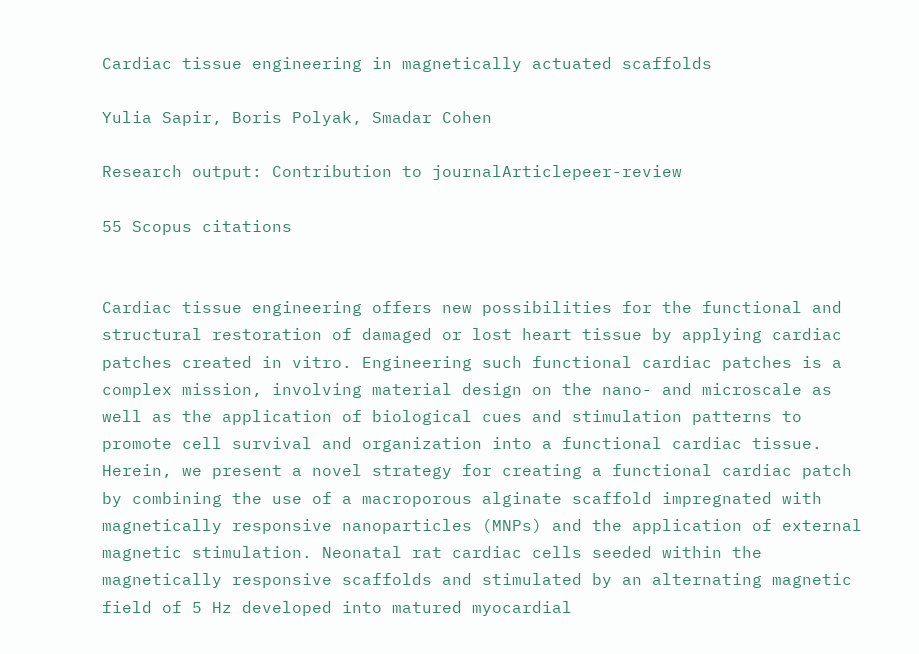Cardiac tissue engineering in magnetically actuated scaffolds

Yulia Sapir, Boris Polyak, Smadar Cohen

Research output: Contribution to journalArticlepeer-review

55 Scopus citations


Cardiac tissue engineering offers new possibilities for the functional and structural restoration of damaged or lost heart tissue by applying cardiac patches created in vitro. Engineering such functional cardiac patches is a complex mission, involving material design on the nano- and microscale as well as the application of biological cues and stimulation patterns to promote cell survival and organization into a functional cardiac tissue. Herein, we present a novel strategy for creating a functional cardiac patch by combining the use of a macroporous alginate scaffold impregnated with magnetically responsive nanoparticles (MNPs) and the application of external magnetic stimulation. Neonatal rat cardiac cells seeded within the magnetically responsive scaffolds and stimulated by an alternating magnetic field of 5 Hz developed into matured myocardial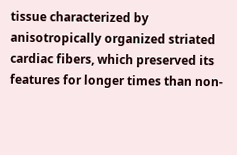tissue characterized by anisotropically organized striated cardiac fibers, which preserved its features for longer times than non-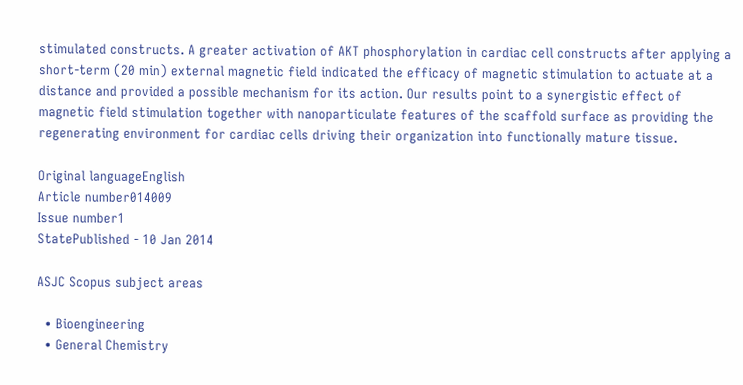stimulated constructs. A greater activation of AKT phosphorylation in cardiac cell constructs after applying a short-term (20 min) external magnetic field indicated the efficacy of magnetic stimulation to actuate at a distance and provided a possible mechanism for its action. Our results point to a synergistic effect of magnetic field stimulation together with nanoparticulate features of the scaffold surface as providing the regenerating environment for cardiac cells driving their organization into functionally mature tissue.

Original languageEnglish
Article number014009
Issue number1
StatePublished - 10 Jan 2014

ASJC Scopus subject areas

  • Bioengineering
  • General Chemistry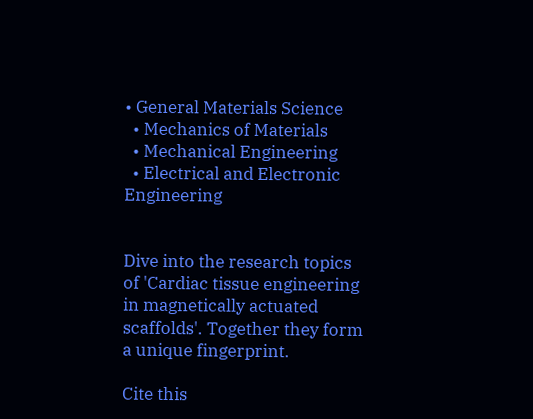• General Materials Science
  • Mechanics of Materials
  • Mechanical Engineering
  • Electrical and Electronic Engineering


Dive into the research topics of 'Cardiac tissue engineering in magnetically actuated scaffolds'. Together they form a unique fingerprint.

Cite this